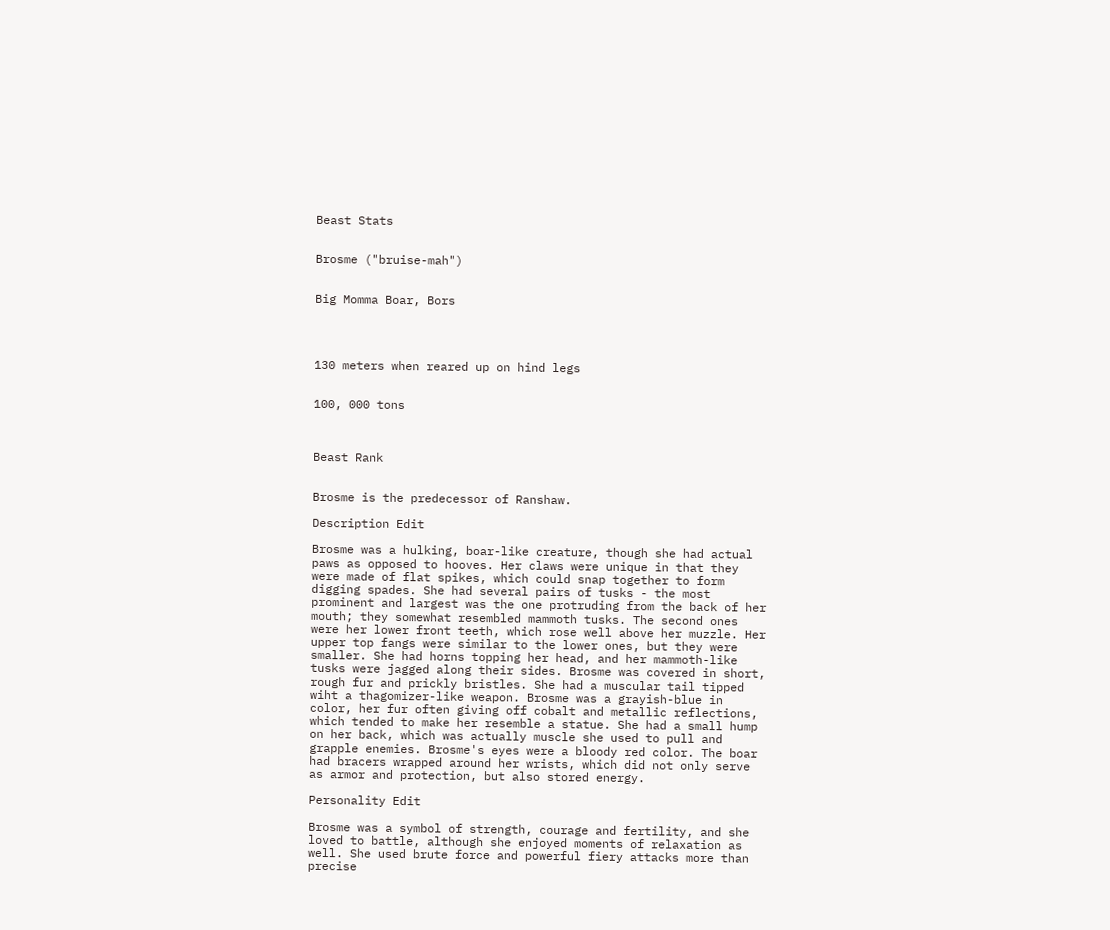Beast Stats


Brosme ("bruise-mah")


Big Momma Boar, Bors




130 meters when reared up on hind legs


100, 000 tons



Beast Rank


Brosme is the predecessor of Ranshaw.

Description Edit

Brosme was a hulking, boar-like creature, though she had actual paws as opposed to hooves. Her claws were unique in that they were made of flat spikes, which could snap together to form digging spades. She had several pairs of tusks - the most prominent and largest was the one protruding from the back of her mouth; they somewhat resembled mammoth tusks. The second ones were her lower front teeth, which rose well above her muzzle. Her upper top fangs were similar to the lower ones, but they were smaller. She had horns topping her head, and her mammoth-like tusks were jagged along their sides. Brosme was covered in short, rough fur and prickly bristles. She had a muscular tail tipped wiht a thagomizer-like weapon. Brosme was a grayish-blue in color, her fur often giving off cobalt and metallic reflections, which tended to make her resemble a statue. She had a small hump on her back, which was actually muscle she used to pull and grapple enemies. Brosme's eyes were a bloody red color. The boar had bracers wrapped around her wrists, which did not only serve as armor and protection, but also stored energy.

Personality Edit

Brosme was a symbol of strength, courage and fertility, and she loved to battle, although she enjoyed moments of relaxation as well. She used brute force and powerful fiery attacks more than precise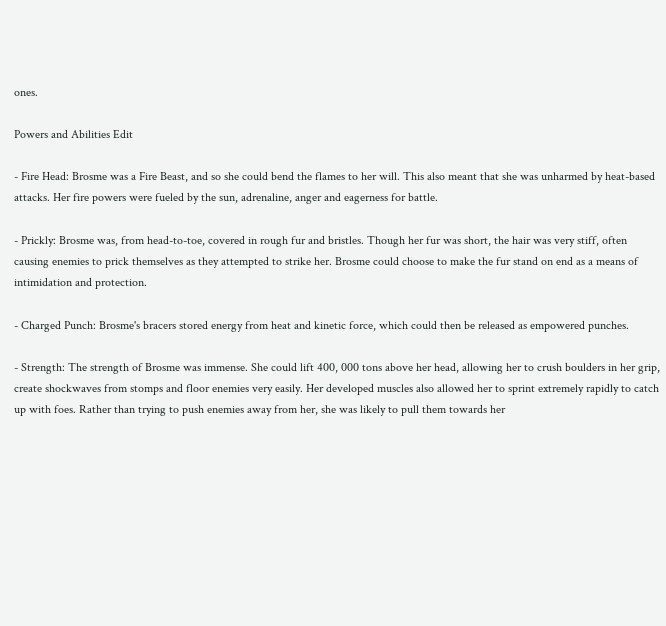ones.

Powers and Abilities Edit

- Fire Head: Brosme was a Fire Beast, and so she could bend the flames to her will. This also meant that she was unharmed by heat-based attacks. Her fire powers were fueled by the sun, adrenaline, anger and eagerness for battle.

- Prickly: Brosme was, from head-to-toe, covered in rough fur and bristles. Though her fur was short, the hair was very stiff, often causing enemies to prick themselves as they attempted to strike her. Brosme could choose to make the fur stand on end as a means of intimidation and protection.

- Charged Punch: Brosme's bracers stored energy from heat and kinetic force, which could then be released as empowered punches.

- Strength: The strength of Brosme was immense. She could lift 400, 000 tons above her head, allowing her to crush boulders in her grip, create shockwaves from stomps and floor enemies very easily. Her developed muscles also allowed her to sprint extremely rapidly to catch up with foes. Rather than trying to push enemies away from her, she was likely to pull them towards her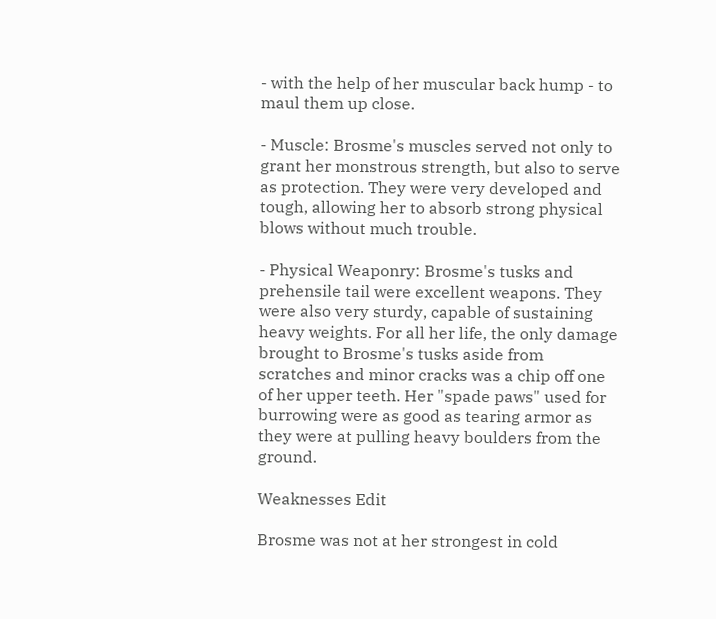- with the help of her muscular back hump - to maul them up close.

- Muscle: Brosme's muscles served not only to grant her monstrous strength, but also to serve as protection. They were very developed and tough, allowing her to absorb strong physical blows without much trouble.

- Physical Weaponry: Brosme's tusks and prehensile tail were excellent weapons. They were also very sturdy, capable of sustaining heavy weights. For all her life, the only damage brought to Brosme's tusks aside from scratches and minor cracks was a chip off one of her upper teeth. Her "spade paws" used for burrowing were as good as tearing armor as they were at pulling heavy boulders from the ground.

Weaknesses Edit

Brosme was not at her strongest in cold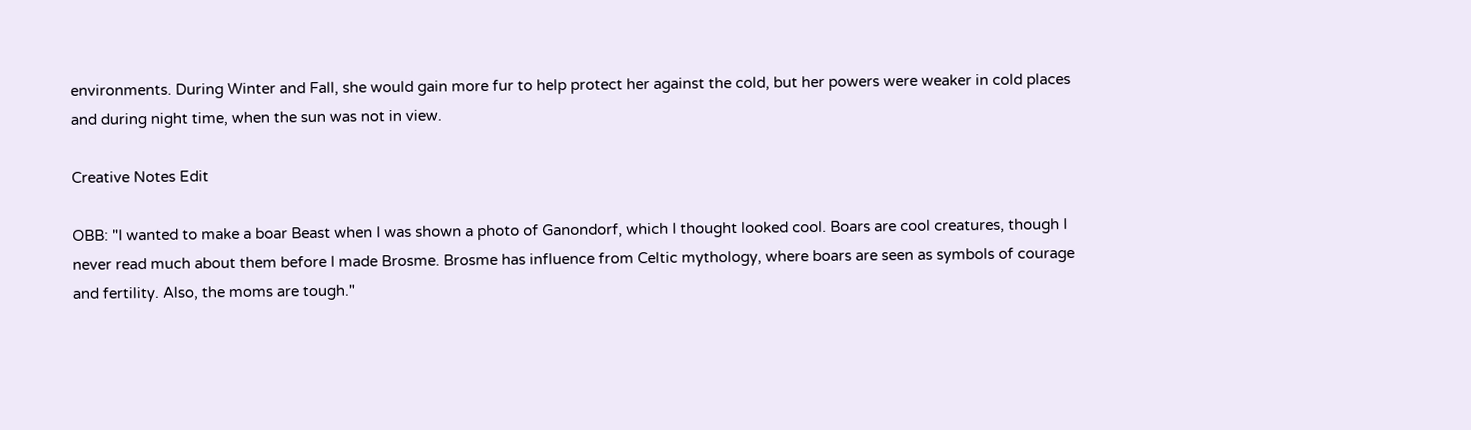environments. During Winter and Fall, she would gain more fur to help protect her against the cold, but her powers were weaker in cold places and during night time, when the sun was not in view.

Creative Notes Edit

OBB: "I wanted to make a boar Beast when I was shown a photo of Ganondorf, which I thought looked cool. Boars are cool creatures, though I never read much about them before I made Brosme. Brosme has influence from Celtic mythology, where boars are seen as symbols of courage and fertility. Also, the moms are tough."